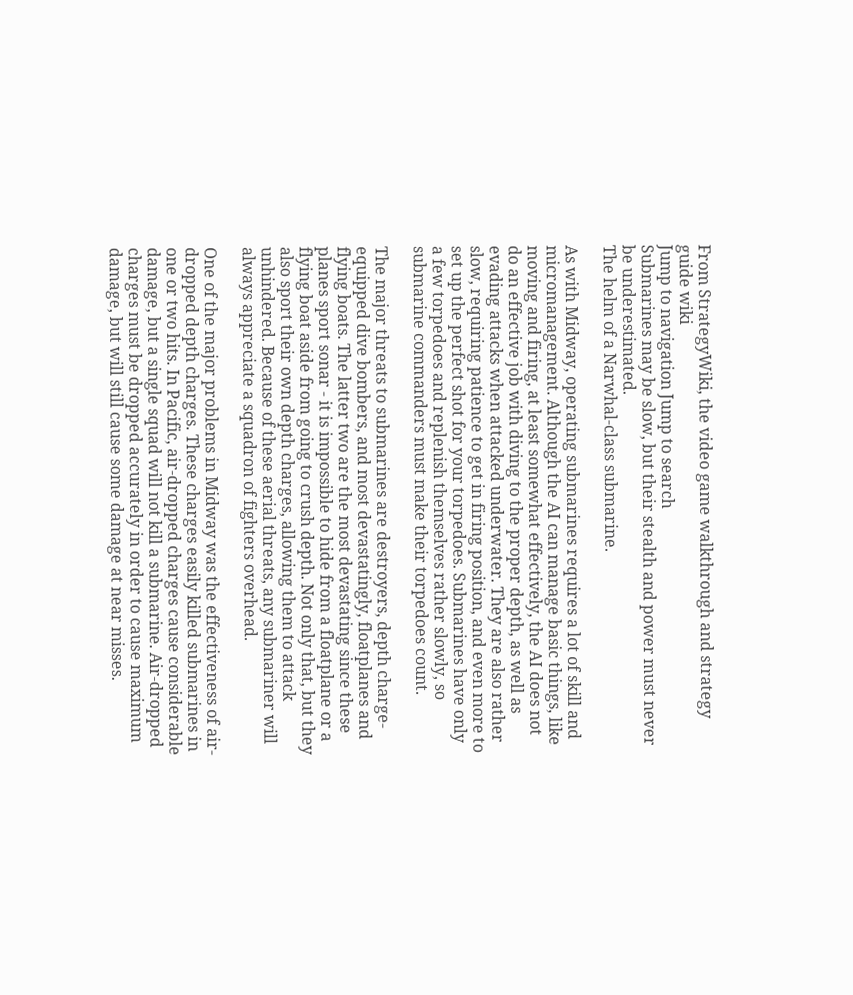From StrategyWiki, the video game walkthrough and strategy guide wiki
Jump to navigation Jump to search
Submarines may be slow, but their stealth and power must never be underestimated.
The helm of a Narwhal-class submarine.

As with Midway, operating submarines requires a lot of skill and micromanagement. Although the AI can manage basic things, like moving and firing, at least somewhat effectively, the AI does not do an effective job with diving to the proper depth, as well as evading attacks when attacked underwater. They are also rather slow, requiring patience to get in firing position, and even more to set up the perfect shot for your torpedoes. Submarines have only a few torpedoes and replenish themselves rather slowly, so submarine commanders must make their torpedoes count.

The major threats to submarines are destroyers, depth charge-equipped dive bombers, and most devastatingly, floatplanes and flying boats. The latter two are the most devastating since these planes sport sonar - it is impossible to hide from a floatplane or a flying boat aside from going to crush depth. Not only that, but they also sport their own depth charges, allowing them to attack unhindered. Because of these aerial threats, any submariner will always appreciate a squadron of fighters overhead.

One of the major problems in Midway was the effectiveness of air-dropped depth charges. These charges easily killed submarines in one or two hits. In Pacific, air-dropped charges cause considerable damage, but a single squad will not kill a submarine. Air-dropped charges must be dropped accurately in order to cause maximum damage, but will still cause some damage at near misses.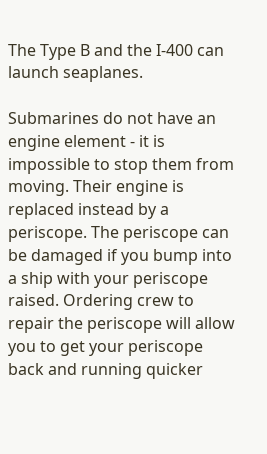The Type B and the I-400 can launch seaplanes.

Submarines do not have an engine element - it is impossible to stop them from moving. Their engine is replaced instead by a periscope. The periscope can be damaged if you bump into a ship with your periscope raised. Ordering crew to repair the periscope will allow you to get your periscope back and running quicker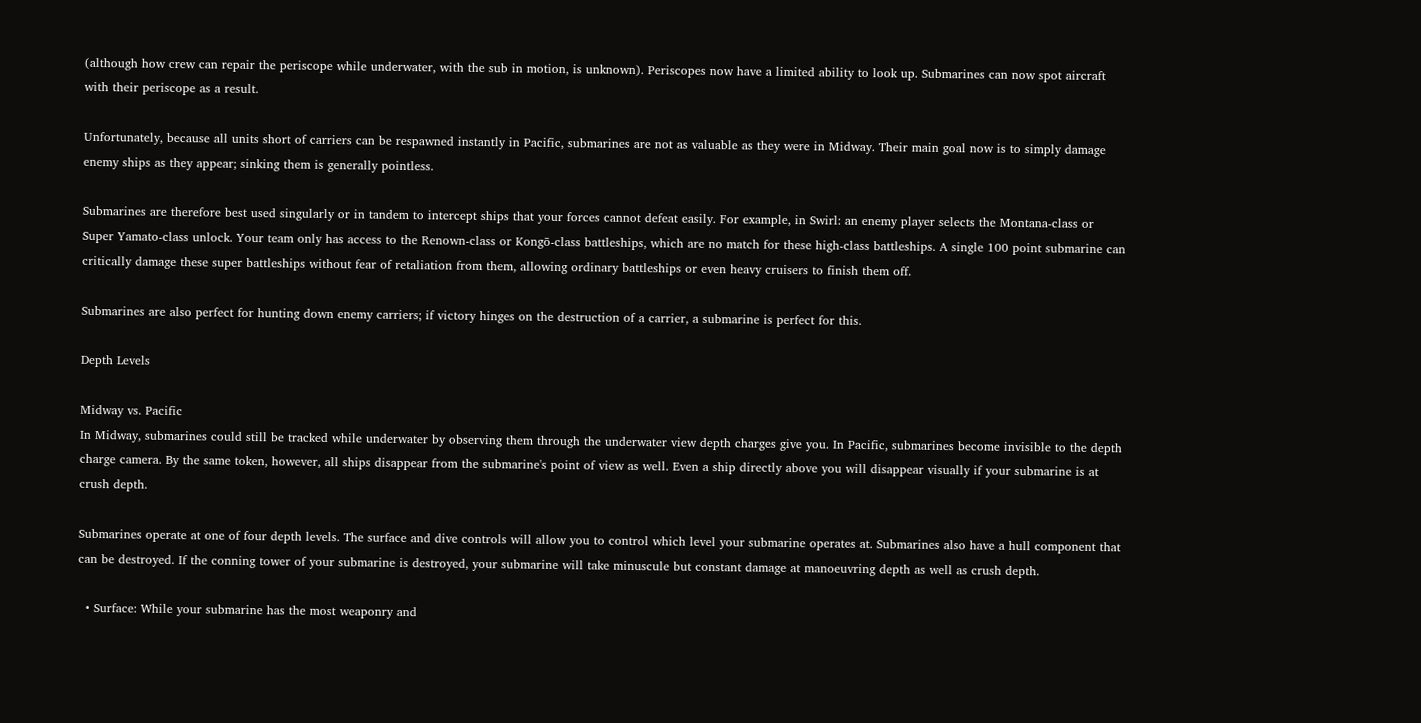(although how crew can repair the periscope while underwater, with the sub in motion, is unknown). Periscopes now have a limited ability to look up. Submarines can now spot aircraft with their periscope as a result.

Unfortunately, because all units short of carriers can be respawned instantly in Pacific, submarines are not as valuable as they were in Midway. Their main goal now is to simply damage enemy ships as they appear; sinking them is generally pointless.

Submarines are therefore best used singularly or in tandem to intercept ships that your forces cannot defeat easily. For example, in Swirl: an enemy player selects the Montana-class or Super Yamato-class unlock. Your team only has access to the Renown-class or Kongō-class battleships, which are no match for these high-class battleships. A single 100 point submarine can critically damage these super battleships without fear of retaliation from them, allowing ordinary battleships or even heavy cruisers to finish them off.

Submarines are also perfect for hunting down enemy carriers; if victory hinges on the destruction of a carrier, a submarine is perfect for this.

Depth Levels

Midway vs. Pacific
In Midway, submarines could still be tracked while underwater by observing them through the underwater view depth charges give you. In Pacific, submarines become invisible to the depth charge camera. By the same token, however, all ships disappear from the submarine's point of view as well. Even a ship directly above you will disappear visually if your submarine is at crush depth.

Submarines operate at one of four depth levels. The surface and dive controls will allow you to control which level your submarine operates at. Submarines also have a hull component that can be destroyed. If the conning tower of your submarine is destroyed, your submarine will take minuscule but constant damage at manoeuvring depth as well as crush depth.

  • Surface: While your submarine has the most weaponry and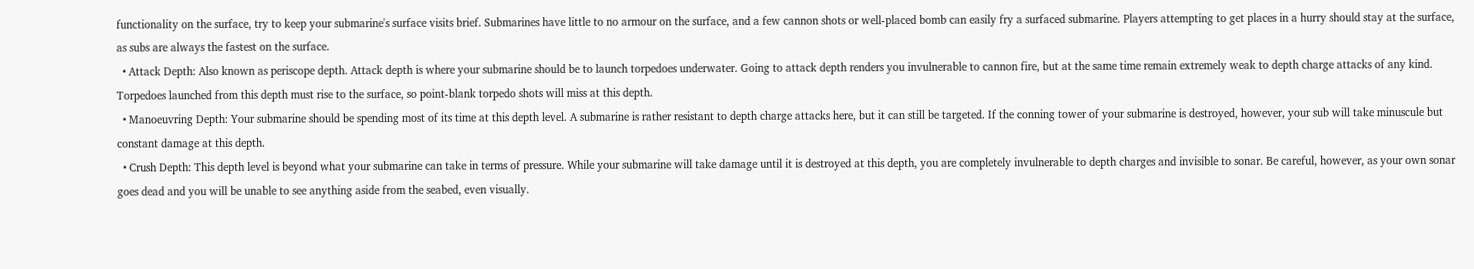functionality on the surface, try to keep your submarine's surface visits brief. Submarines have little to no armour on the surface, and a few cannon shots or well-placed bomb can easily fry a surfaced submarine. Players attempting to get places in a hurry should stay at the surface, as subs are always the fastest on the surface.
  • Attack Depth: Also known as periscope depth. Attack depth is where your submarine should be to launch torpedoes underwater. Going to attack depth renders you invulnerable to cannon fire, but at the same time remain extremely weak to depth charge attacks of any kind. Torpedoes launched from this depth must rise to the surface, so point-blank torpedo shots will miss at this depth.
  • Manoeuvring Depth: Your submarine should be spending most of its time at this depth level. A submarine is rather resistant to depth charge attacks here, but it can still be targeted. If the conning tower of your submarine is destroyed, however, your sub will take minuscule but constant damage at this depth.
  • Crush Depth: This depth level is beyond what your submarine can take in terms of pressure. While your submarine will take damage until it is destroyed at this depth, you are completely invulnerable to depth charges and invisible to sonar. Be careful, however, as your own sonar goes dead and you will be unable to see anything aside from the seabed, even visually.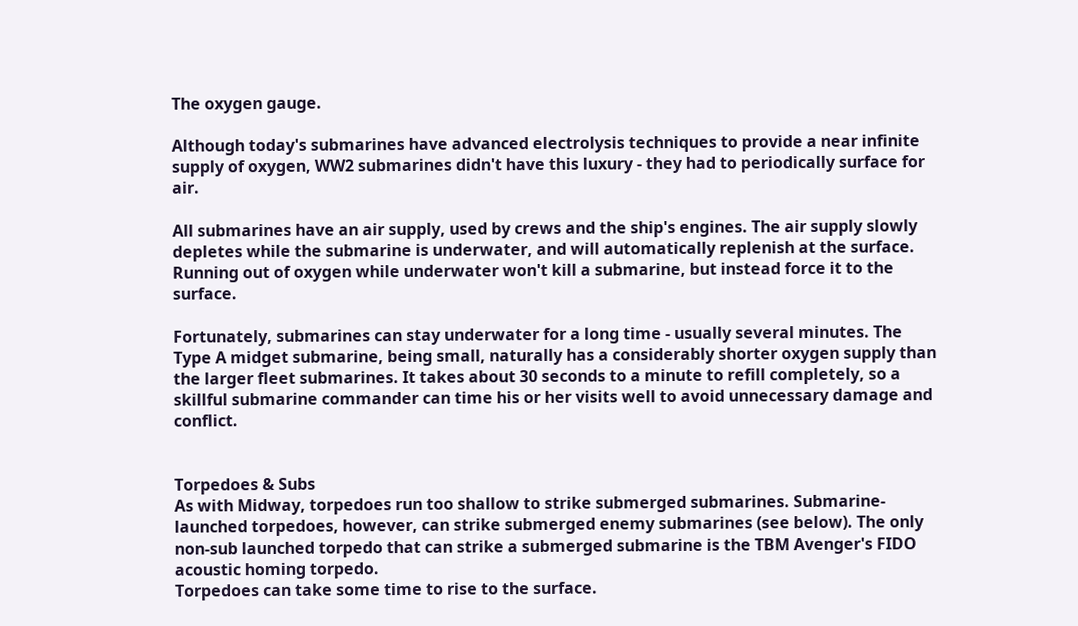The oxygen gauge.

Although today's submarines have advanced electrolysis techniques to provide a near infinite supply of oxygen, WW2 submarines didn't have this luxury - they had to periodically surface for air.

All submarines have an air supply, used by crews and the ship's engines. The air supply slowly depletes while the submarine is underwater, and will automatically replenish at the surface. Running out of oxygen while underwater won't kill a submarine, but instead force it to the surface.

Fortunately, submarines can stay underwater for a long time - usually several minutes. The Type A midget submarine, being small, naturally has a considerably shorter oxygen supply than the larger fleet submarines. It takes about 30 seconds to a minute to refill completely, so a skillful submarine commander can time his or her visits well to avoid unnecessary damage and conflict.


Torpedoes & Subs
As with Midway, torpedoes run too shallow to strike submerged submarines. Submarine-launched torpedoes, however, can strike submerged enemy submarines (see below). The only non-sub launched torpedo that can strike a submerged submarine is the TBM Avenger's FIDO acoustic homing torpedo.
Torpedoes can take some time to rise to the surface.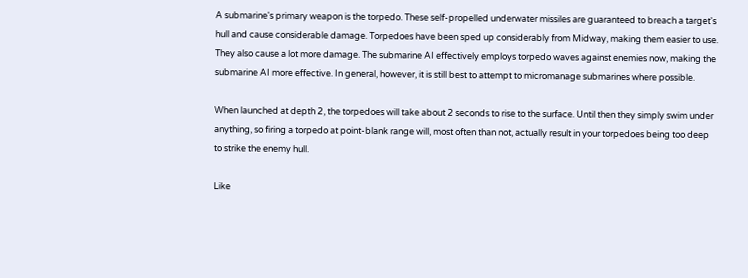A submarine's primary weapon is the torpedo. These self-propelled underwater missiles are guaranteed to breach a target's hull and cause considerable damage. Torpedoes have been sped up considerably from Midway, making them easier to use. They also cause a lot more damage. The submarine AI effectively employs torpedo waves against enemies now, making the submarine AI more effective. In general, however, it is still best to attempt to micromanage submarines where possible.

When launched at depth 2, the torpedoes will take about 2 seconds to rise to the surface. Until then they simply swim under anything, so firing a torpedo at point-blank range will, most often than not, actually result in your torpedoes being too deep to strike the enemy hull.

Like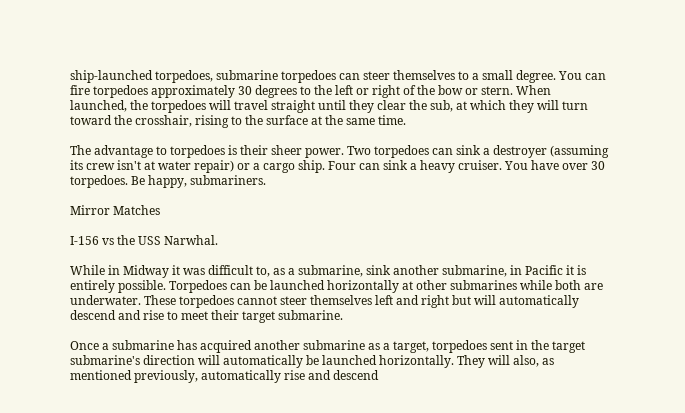ship-launched torpedoes, submarine torpedoes can steer themselves to a small degree. You can fire torpedoes approximately 30 degrees to the left or right of the bow or stern. When launched, the torpedoes will travel straight until they clear the sub, at which they will turn toward the crosshair, rising to the surface at the same time.

The advantage to torpedoes is their sheer power. Two torpedoes can sink a destroyer (assuming its crew isn't at water repair) or a cargo ship. Four can sink a heavy cruiser. You have over 30 torpedoes. Be happy, submariners.

Mirror Matches

I-156 vs the USS Narwhal.

While in Midway it was difficult to, as a submarine, sink another submarine, in Pacific it is entirely possible. Torpedoes can be launched horizontally at other submarines while both are underwater. These torpedoes cannot steer themselves left and right but will automatically descend and rise to meet their target submarine.

Once a submarine has acquired another submarine as a target, torpedoes sent in the target submarine's direction will automatically be launched horizontally. They will also, as mentioned previously, automatically rise and descend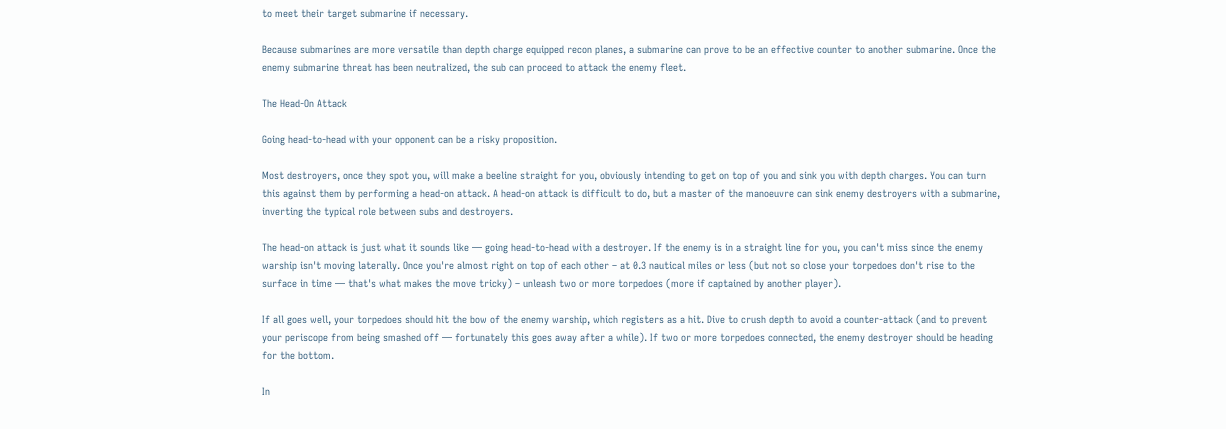to meet their target submarine if necessary.

Because submarines are more versatile than depth charge equipped recon planes, a submarine can prove to be an effective counter to another submarine. Once the enemy submarine threat has been neutralized, the sub can proceed to attack the enemy fleet.

The Head-On Attack

Going head-to-head with your opponent can be a risky proposition.

Most destroyers, once they spot you, will make a beeline straight for you, obviously intending to get on top of you and sink you with depth charges. You can turn this against them by performing a head-on attack. A head-on attack is difficult to do, but a master of the manoeuvre can sink enemy destroyers with a submarine, inverting the typical role between subs and destroyers.

The head-on attack is just what it sounds like — going head-to-head with a destroyer. If the enemy is in a straight line for you, you can't miss since the enemy warship isn't moving laterally. Once you're almost right on top of each other – at 0.3 nautical miles or less (but not so close your torpedoes don't rise to the surface in time — that's what makes the move tricky) – unleash two or more torpedoes (more if captained by another player).

If all goes well, your torpedoes should hit the bow of the enemy warship, which registers as a hit. Dive to crush depth to avoid a counter-attack (and to prevent your periscope from being smashed off — fortunately this goes away after a while). If two or more torpedoes connected, the enemy destroyer should be heading for the bottom.

In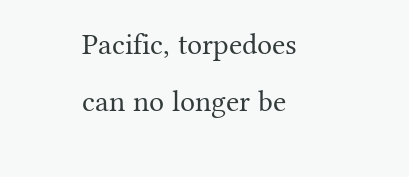Pacific, torpedoes can no longer be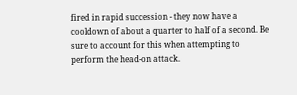fired in rapid succession - they now have a cooldown of about a quarter to half of a second. Be sure to account for this when attempting to perform the head-on attack.